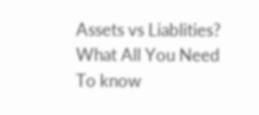Assets vs Liablities? What All You Need To know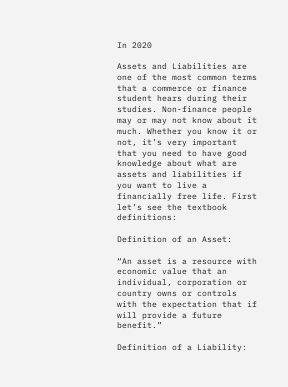In 2020

Assets and Liabilities are one of the most common terms that a commerce or finance student hears during their studies. Non-finance people may or may not know about it much. Whether you know it or not, it’s very important that you need to have good knowledge about what are assets and liabilities if you want to live a financially free life. First let’s see the textbook definitions:

Definition of an Asset:

“An asset is a resource with economic value that an individual, corporation or country owns or controls with the expectation that if will provide a future benefit.”

Definition of a Liability: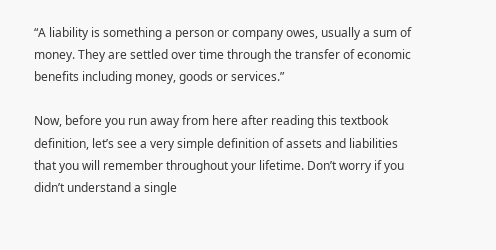“A liability is something a person or company owes, usually a sum of money. They are settled over time through the transfer of economic benefits including money, goods or services.”

Now, before you run away from here after reading this textbook definition, let’s see a very simple definition of assets and liabilities that you will remember throughout your lifetime. Don’t worry if you didn’t understand a single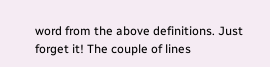word from the above definitions. Just forget it! The couple of lines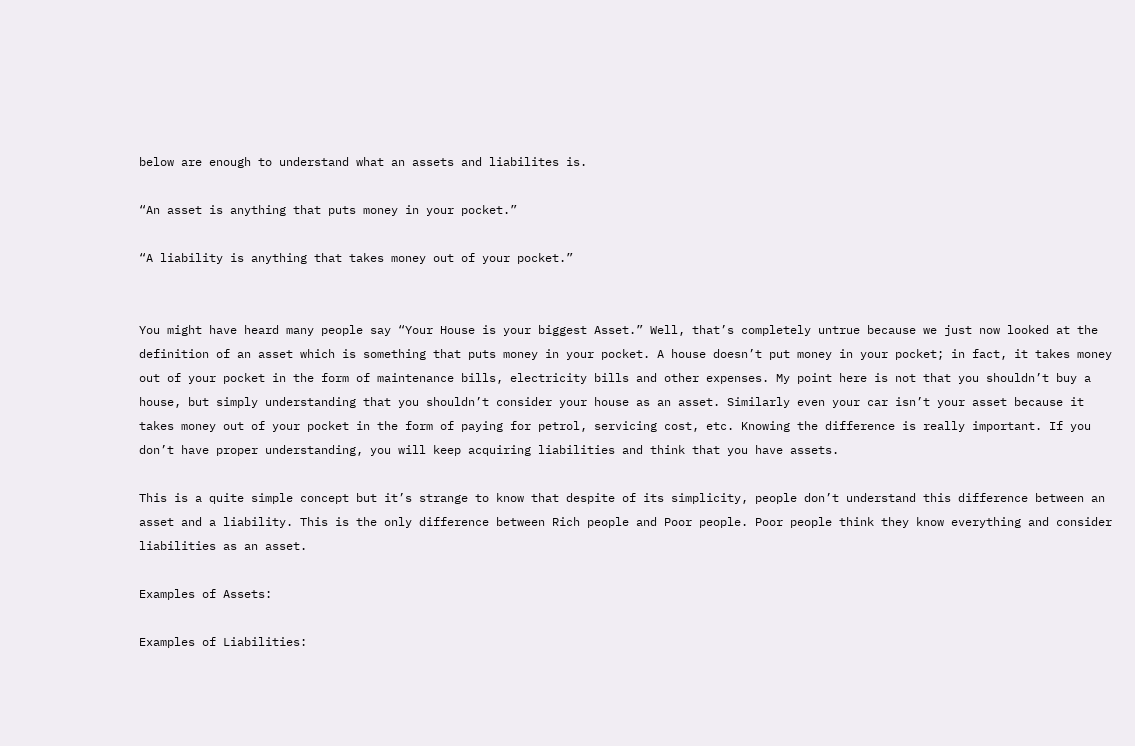below are enough to understand what an assets and liabilites is.

“An asset is anything that puts money in your pocket.”

“A liability is anything that takes money out of your pocket.”


You might have heard many people say “Your House is your biggest Asset.” Well, that’s completely untrue because we just now looked at the definition of an asset which is something that puts money in your pocket. A house doesn’t put money in your pocket; in fact, it takes money out of your pocket in the form of maintenance bills, electricity bills and other expenses. My point here is not that you shouldn’t buy a house, but simply understanding that you shouldn’t consider your house as an asset. Similarly even your car isn’t your asset because it takes money out of your pocket in the form of paying for petrol, servicing cost, etc. Knowing the difference is really important. If you don’t have proper understanding, you will keep acquiring liabilities and think that you have assets.

This is a quite simple concept but it’s strange to know that despite of its simplicity, people don’t understand this difference between an asset and a liability. This is the only difference between Rich people and Poor people. Poor people think they know everything and consider liabilities as an asset.

Examples of Assets:

Examples of Liabilities: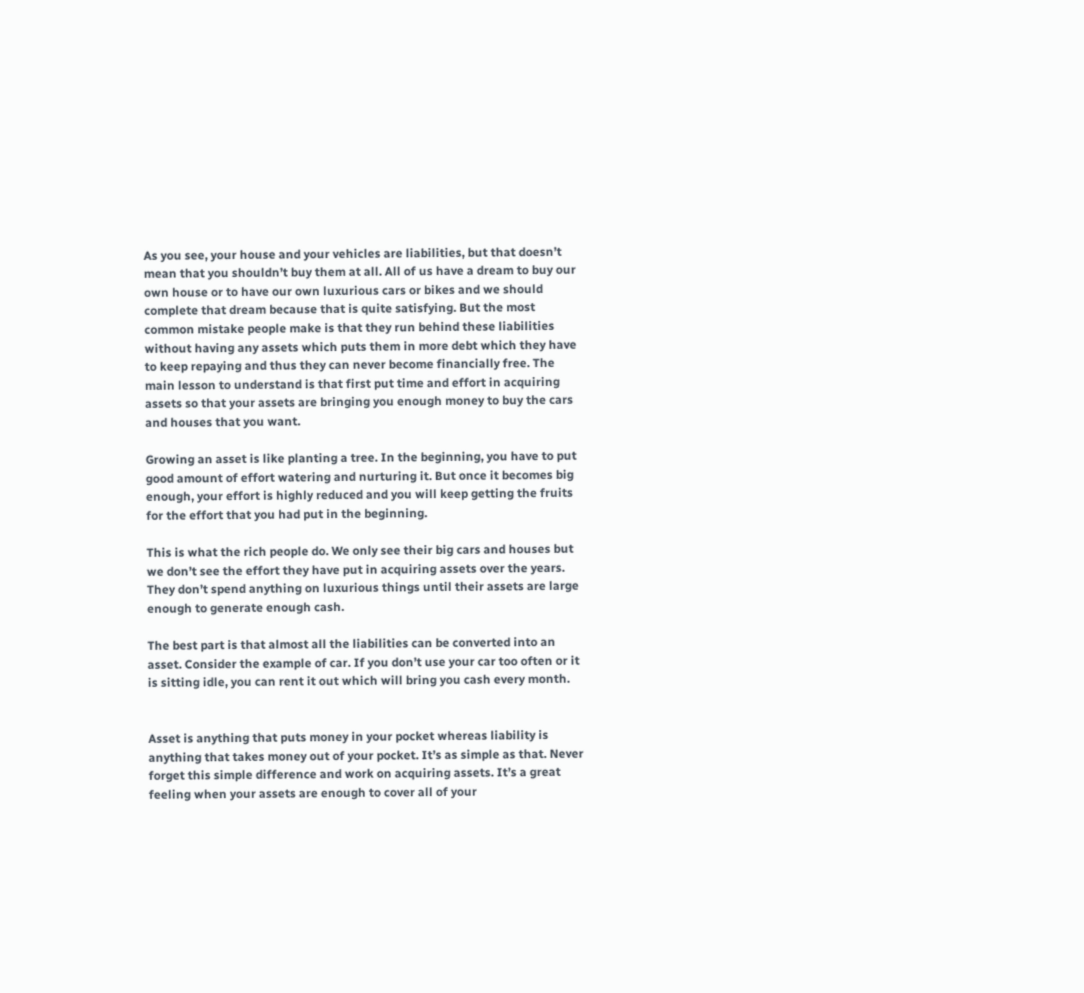As you see, your house and your vehicles are liabilities, but that doesn’t mean that you shouldn’t buy them at all. All of us have a dream to buy our own house or to have our own luxurious cars or bikes and we should complete that dream because that is quite satisfying. But the most common mistake people make is that they run behind these liabilities without having any assets which puts them in more debt which they have to keep repaying and thus they can never become financially free. The main lesson to understand is that first put time and effort in acquiring assets so that your assets are bringing you enough money to buy the cars and houses that you want.

Growing an asset is like planting a tree. In the beginning, you have to put good amount of effort watering and nurturing it. But once it becomes big enough, your effort is highly reduced and you will keep getting the fruits for the effort that you had put in the beginning.

This is what the rich people do. We only see their big cars and houses but we don’t see the effort they have put in acquiring assets over the years. They don’t spend anything on luxurious things until their assets are large enough to generate enough cash.

The best part is that almost all the liabilities can be converted into an asset. Consider the example of car. If you don’t use your car too often or it is sitting idle, you can rent it out which will bring you cash every month.


Asset is anything that puts money in your pocket whereas liability is anything that takes money out of your pocket. It’s as simple as that. Never forget this simple difference and work on acquiring assets. It’s a great feeling when your assets are enough to cover all of your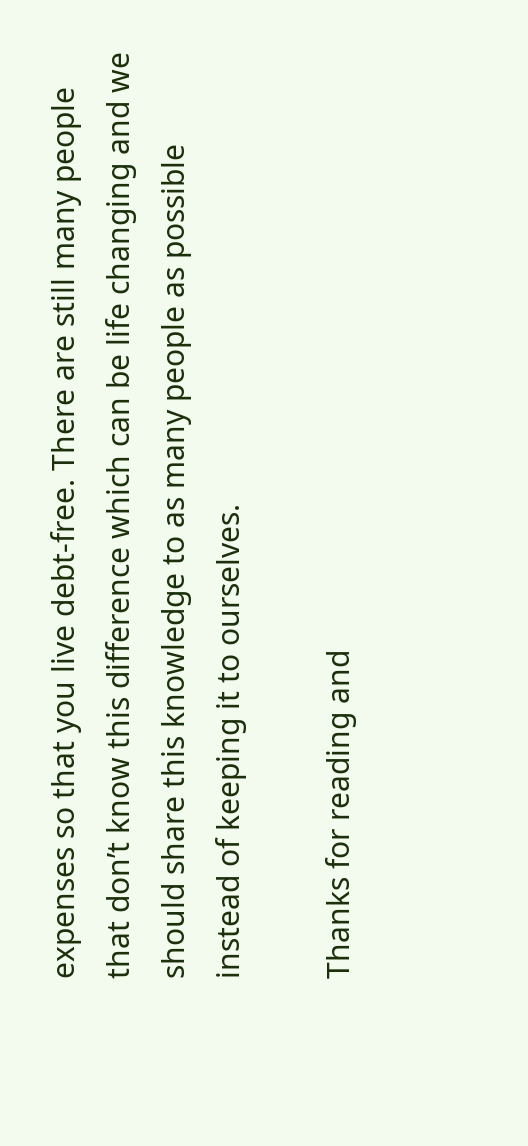expenses so that you live debt-free. There are still many people that don’t know this difference which can be life changing and we should share this knowledge to as many people as possible instead of keeping it to ourselves.

Thanks for reading and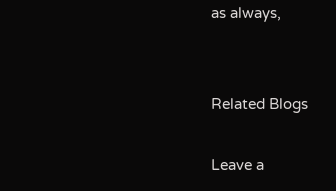as always,


Related Blogs

Leave a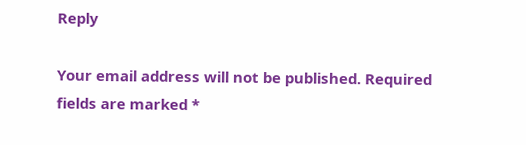Reply

Your email address will not be published. Required fields are marked *